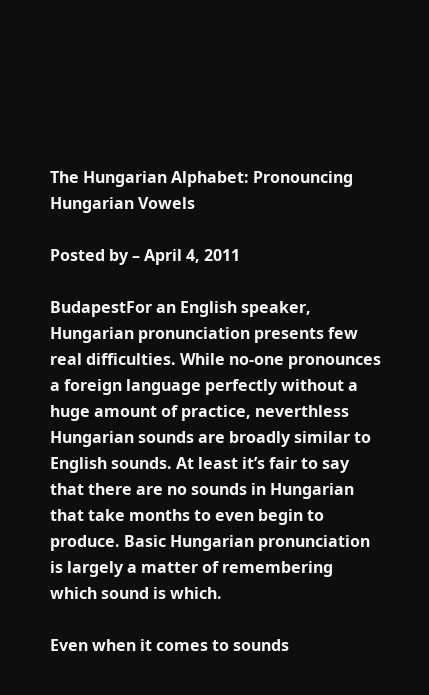The Hungarian Alphabet: Pronouncing Hungarian Vowels

Posted by – April 4, 2011

BudapestFor an English speaker, Hungarian pronunciation presents few real difficulties. While no-one pronounces a foreign language perfectly without a huge amount of practice, neverthless Hungarian sounds are broadly similar to English sounds. At least it’s fair to say that there are no sounds in Hungarian that take months to even begin to produce. Basic Hungarian pronunciation is largely a matter of remembering which sound is which.

Even when it comes to sounds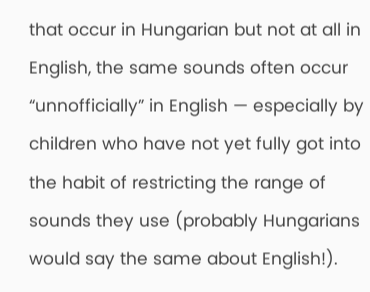that occur in Hungarian but not at all in English, the same sounds often occur “unnofficially” in English — especially by children who have not yet fully got into the habit of restricting the range of sounds they use (probably Hungarians would say the same about English!).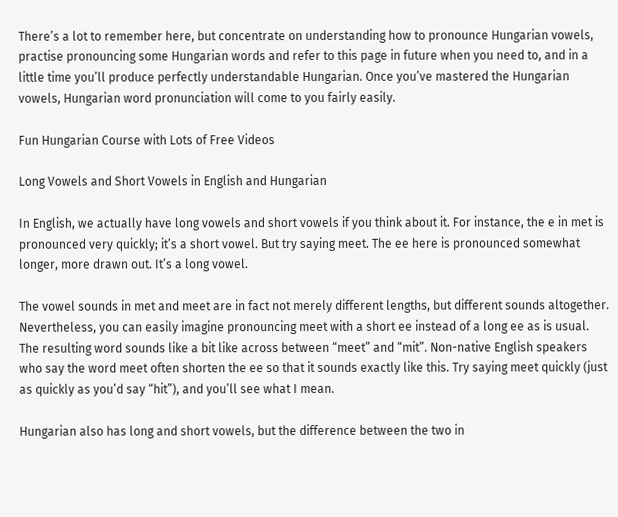There’s a lot to remember here, but concentrate on understanding how to pronounce Hungarian vowels, practise pronouncing some Hungarian words and refer to this page in future when you need to, and in a little time you’ll produce perfectly understandable Hungarian. Once you’ve mastered the Hungarian vowels, Hungarian word pronunciation will come to you fairly easily.

Fun Hungarian Course with Lots of Free Videos

Long Vowels and Short Vowels in English and Hungarian

In English, we actually have long vowels and short vowels if you think about it. For instance, the e in met is pronounced very quickly; it’s a short vowel. But try saying meet. The ee here is pronounced somewhat longer, more drawn out. It’s a long vowel.

The vowel sounds in met and meet are in fact not merely different lengths, but different sounds altogether. Nevertheless, you can easily imagine pronouncing meet with a short ee instead of a long ee as is usual. The resulting word sounds like a bit like across between “meet” and “mit”. Non-native English speakers who say the word meet often shorten the ee so that it sounds exactly like this. Try saying meet quickly (just as quickly as you’d say “hit”), and you’ll see what I mean.

Hungarian also has long and short vowels, but the difference between the two in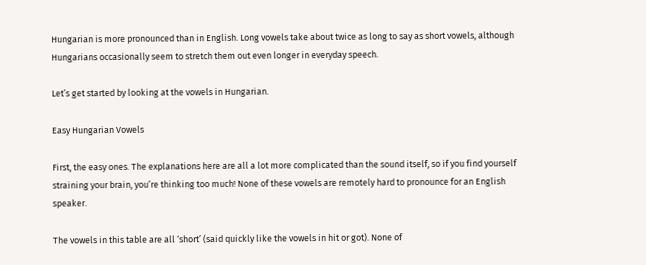Hungarian is more pronounced than in English. Long vowels take about twice as long to say as short vowels, although Hungarians occasionally seem to stretch them out even longer in everyday speech.

Let’s get started by looking at the vowels in Hungarian.

Easy Hungarian Vowels

First, the easy ones. The explanations here are all a lot more complicated than the sound itself, so if you find yourself straining your brain, you’re thinking too much! None of these vowels are remotely hard to pronounce for an English speaker.

The vowels in this table are all ‘short’ (said quickly like the vowels in hit or got). None of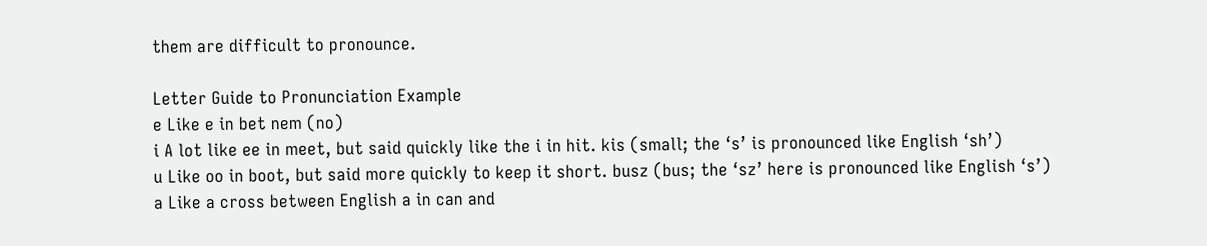them are difficult to pronounce.

Letter Guide to Pronunciation Example
e Like e in bet nem (no)
i A lot like ee in meet, but said quickly like the i in hit. kis (small; the ‘s’ is pronounced like English ‘sh’)
u Like oo in boot, but said more quickly to keep it short. busz (bus; the ‘sz’ here is pronounced like English ‘s’)
a Like a cross between English a in can and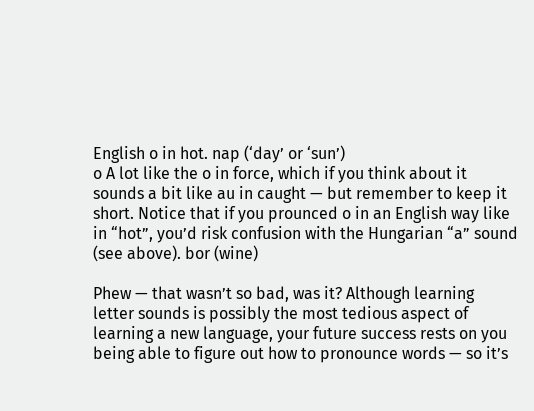English o in hot. nap (‘day’ or ‘sun’)
o A lot like the o in force, which if you think about it sounds a bit like au in caught — but remember to keep it short. Notice that if you prounced o in an English way like in “hot”, you’d risk confusion with the Hungarian “a” sound (see above). bor (wine)

Phew — that wasn’t so bad, was it? Although learning letter sounds is possibly the most tedious aspect of learning a new language, your future success rests on you being able to figure out how to pronounce words — so it’s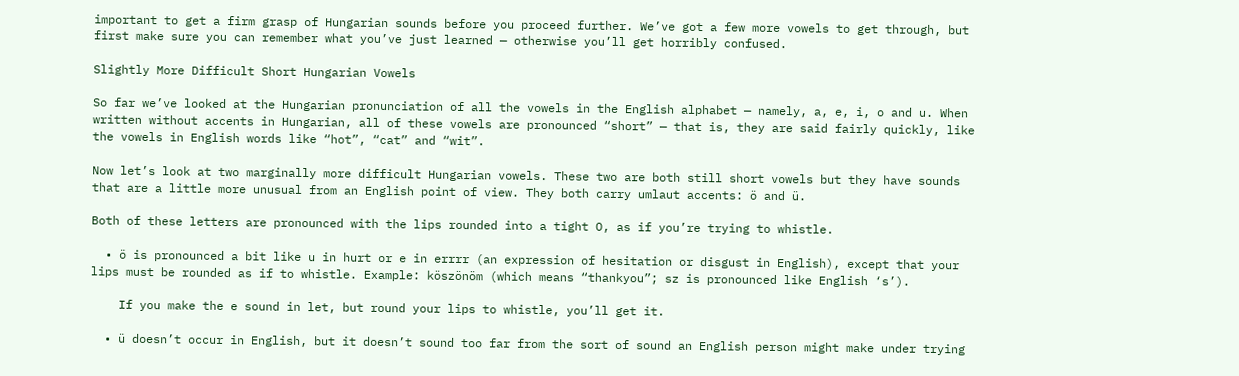important to get a firm grasp of Hungarian sounds before you proceed further. We’ve got a few more vowels to get through, but first make sure you can remember what you’ve just learned — otherwise you’ll get horribly confused.

Slightly More Difficult Short Hungarian Vowels

So far we’ve looked at the Hungarian pronunciation of all the vowels in the English alphabet — namely, a, e, i, o and u. When written without accents in Hungarian, all of these vowels are pronounced “short” — that is, they are said fairly quickly, like the vowels in English words like “hot”, “cat” and “wit”.

Now let’s look at two marginally more difficult Hungarian vowels. These two are both still short vowels but they have sounds that are a little more unusual from an English point of view. They both carry umlaut accents: ö and ü.

Both of these letters are pronounced with the lips rounded into a tight O, as if you’re trying to whistle.

  • ö is pronounced a bit like u in hurt or e in errrr (an expression of hesitation or disgust in English), except that your lips must be rounded as if to whistle. Example: köszönöm (which means “thankyou”; sz is pronounced like English ‘s’).

    If you make the e sound in let, but round your lips to whistle, you’ll get it.

  • ü doesn’t occur in English, but it doesn’t sound too far from the sort of sound an English person might make under trying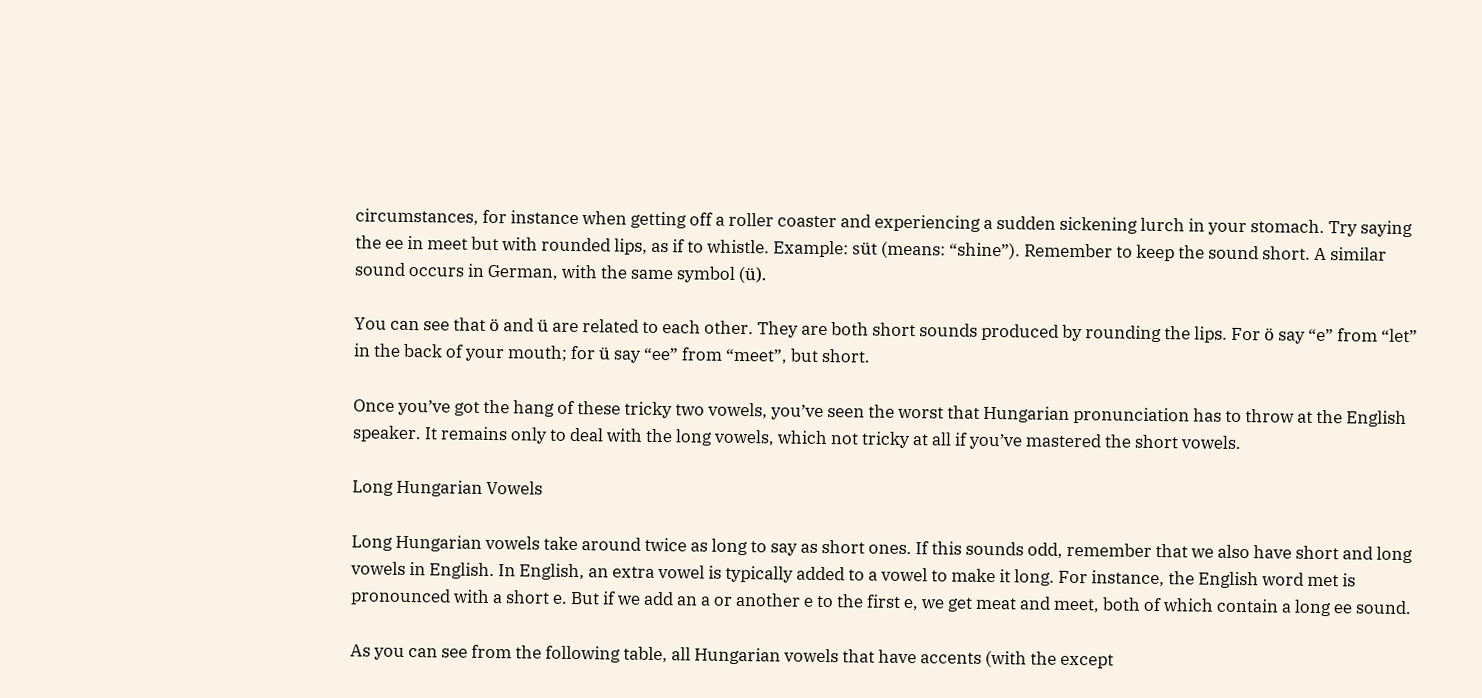circumstances, for instance when getting off a roller coaster and experiencing a sudden sickening lurch in your stomach. Try saying the ee in meet but with rounded lips, as if to whistle. Example: süt (means: “shine”). Remember to keep the sound short. A similar sound occurs in German, with the same symbol (ü).

You can see that ö and ü are related to each other. They are both short sounds produced by rounding the lips. For ö say “e” from “let” in the back of your mouth; for ü say “ee” from “meet”, but short.

Once you’ve got the hang of these tricky two vowels, you’ve seen the worst that Hungarian pronunciation has to throw at the English speaker. It remains only to deal with the long vowels, which not tricky at all if you’ve mastered the short vowels.

Long Hungarian Vowels

Long Hungarian vowels take around twice as long to say as short ones. If this sounds odd, remember that we also have short and long vowels in English. In English, an extra vowel is typically added to a vowel to make it long. For instance, the English word met is pronounced with a short e. But if we add an a or another e to the first e, we get meat and meet, both of which contain a long ee sound.

As you can see from the following table, all Hungarian vowels that have accents (with the except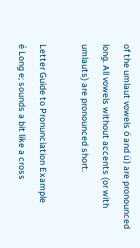of the umlaut vowels ö and ü) are pronounced long. All vowels without accents (or with umlauts) are pronounced short.

Letter Guide to Pronunciation Example
é Long e; sounds a bit like a cross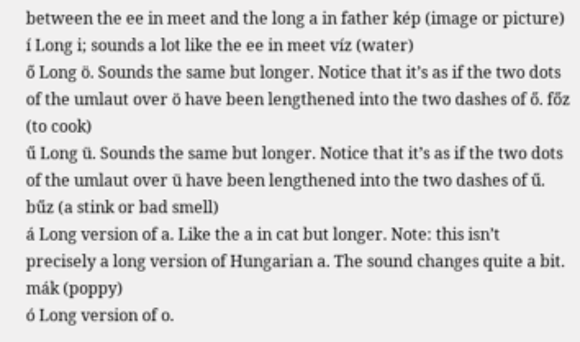between the ee in meet and the long a in father kép (image or picture)
í Long i; sounds a lot like the ee in meet víz (water)
ő Long ö. Sounds the same but longer. Notice that it’s as if the two dots of the umlaut over ö have been lengthened into the two dashes of ő. főz (to cook)
ű Long ü. Sounds the same but longer. Notice that it’s as if the two dots of the umlaut over ü have been lengthened into the two dashes of ű. bűz (a stink or bad smell)
á Long version of a. Like the a in cat but longer. Note: this isn’t precisely a long version of Hungarian a. The sound changes quite a bit. mák (poppy)
ó Long version of o.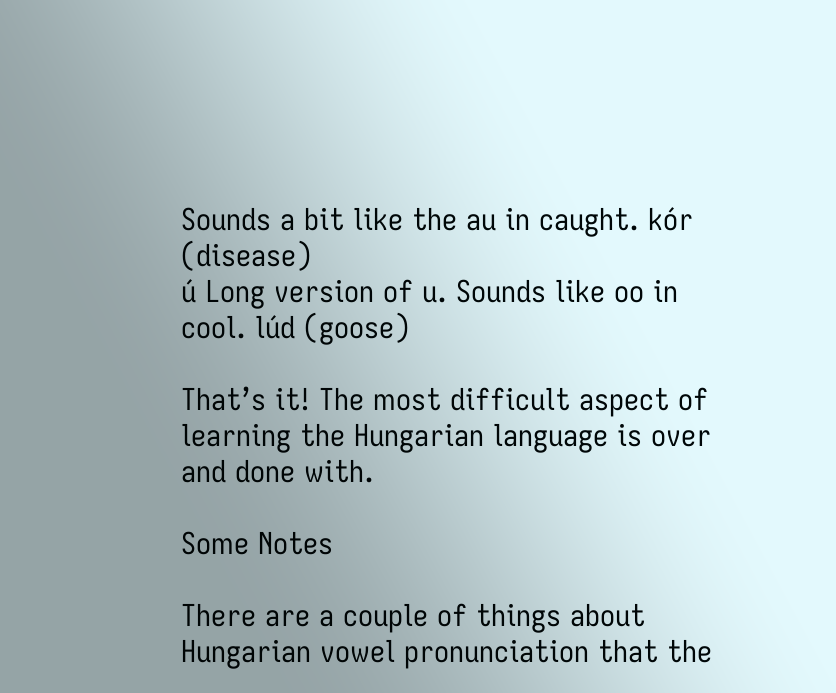Sounds a bit like the au in caught. kór (disease)
ú Long version of u. Sounds like oo in cool. lúd (goose)

That’s it! The most difficult aspect of learning the Hungarian language is over and done with.

Some Notes

There are a couple of things about Hungarian vowel pronunciation that the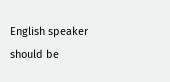English speaker should be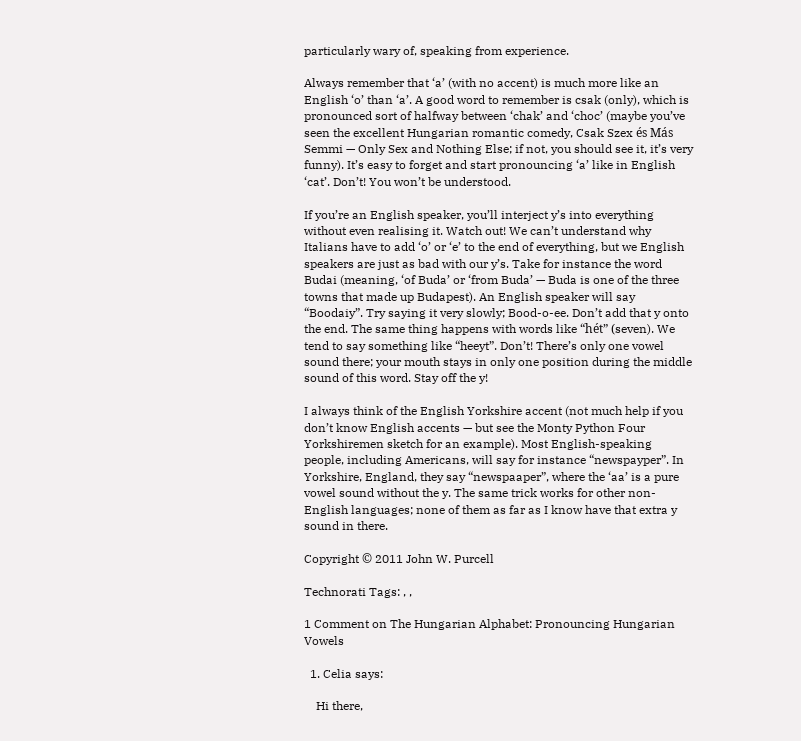particularly wary of, speaking from experience.

Always remember that ‘a’ (with no accent) is much more like an English ‘o’ than ‘a’. A good word to remember is csak (only), which is pronounced sort of halfway between ‘chak’ and ‘choc’ (maybe you’ve seen the excellent Hungarian romantic comedy, Csak Szex és Más Semmi — Only Sex and Nothing Else; if not, you should see it, it’s very funny). It’s easy to forget and start pronouncing ‘a’ like in English ‘cat’. Don’t! You won’t be understood.

If you’re an English speaker, you’ll interject y’s into everything without even realising it. Watch out! We can’t understand why Italians have to add ‘o’ or ‘e’ to the end of everything, but we English speakers are just as bad with our y’s. Take for instance the word Budai (meaning, ‘of Buda’ or ‘from Buda’ — Buda is one of the three towns that made up Budapest). An English speaker will say “Boodaiy”. Try saying it very slowly; Bood-o-ee. Don’t add that y onto the end. The same thing happens with words like “hét” (seven). We tend to say something like “heeyt”. Don’t! There’s only one vowel sound there; your mouth stays in only one position during the middle sound of this word. Stay off the y!

I always think of the English Yorkshire accent (not much help if you don’t know English accents — but see the Monty Python Four Yorkshiremen sketch for an example). Most English-speaking people, including Americans, will say for instance “newspayper”. In Yorkshire, England, they say “newspaaper”, where the ‘aa’ is a pure vowel sound without the y. The same trick works for other non-English languages; none of them as far as I know have that extra y sound in there.

Copyright © 2011 John W. Purcell

Technorati Tags: , ,

1 Comment on The Hungarian Alphabet: Pronouncing Hungarian Vowels

  1. Celia says:

    Hi there,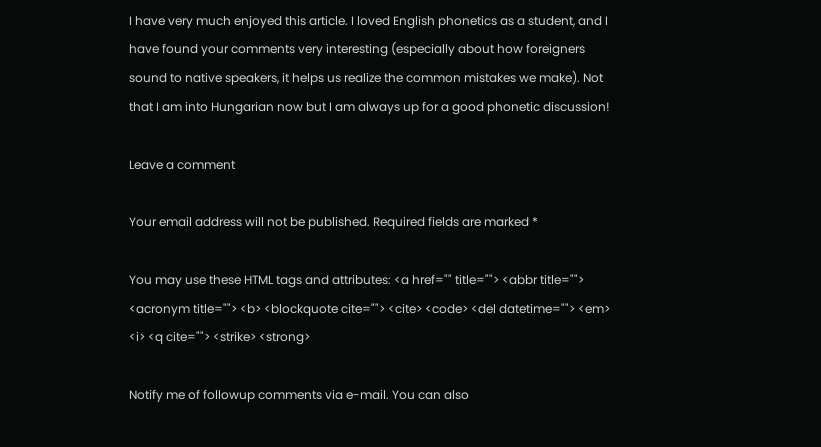I have very much enjoyed this article. I loved English phonetics as a student, and I have found your comments very interesting (especially about how foreigners sound to native speakers, it helps us realize the common mistakes we make). Not that I am into Hungarian now but I am always up for a good phonetic discussion!

Leave a comment

Your email address will not be published. Required fields are marked *

You may use these HTML tags and attributes: <a href="" title=""> <abbr title=""> <acronym title=""> <b> <blockquote cite=""> <cite> <code> <del datetime=""> <em> <i> <q cite=""> <strike> <strong>

Notify me of followup comments via e-mail. You can also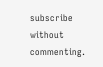subscribe without commenting.